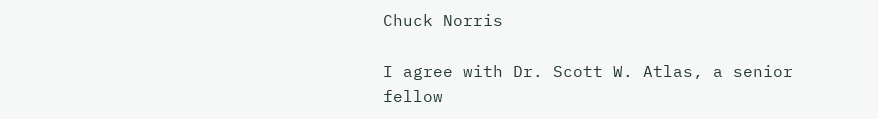Chuck Norris

I agree with Dr. Scott W. Atlas, a senior fellow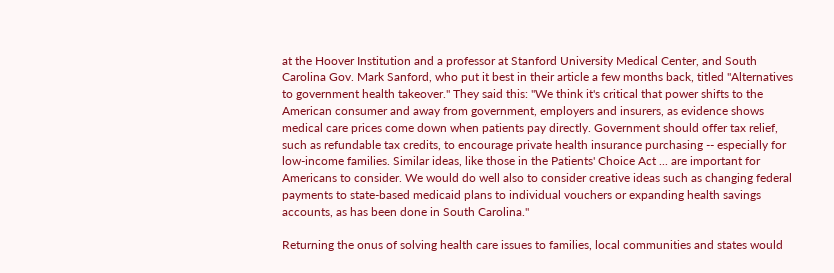at the Hoover Institution and a professor at Stanford University Medical Center, and South Carolina Gov. Mark Sanford, who put it best in their article a few months back, titled "Alternatives to government health takeover." They said this: "We think it's critical that power shifts to the American consumer and away from government, employers and insurers, as evidence shows medical care prices come down when patients pay directly. Government should offer tax relief, such as refundable tax credits, to encourage private health insurance purchasing -- especially for low-income families. Similar ideas, like those in the Patients' Choice Act ... are important for Americans to consider. We would do well also to consider creative ideas such as changing federal payments to state-based medicaid plans to individual vouchers or expanding health savings accounts, as has been done in South Carolina."

Returning the onus of solving health care issues to families, local communities and states would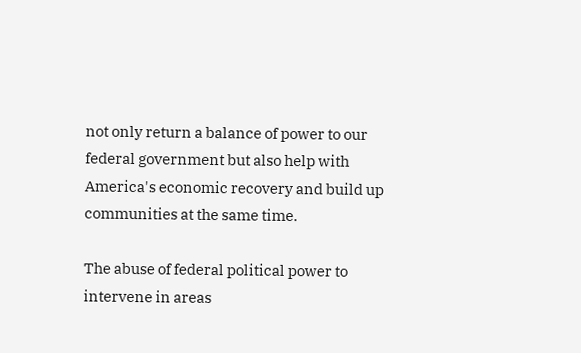not only return a balance of power to our federal government but also help with America's economic recovery and build up communities at the same time.

The abuse of federal political power to intervene in areas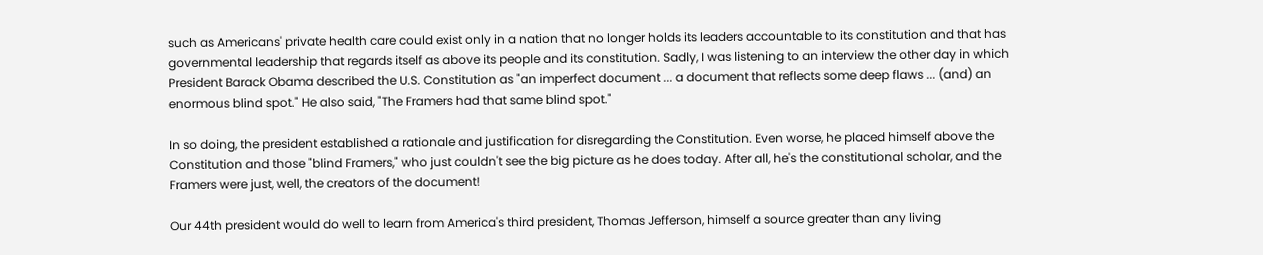such as Americans' private health care could exist only in a nation that no longer holds its leaders accountable to its constitution and that has governmental leadership that regards itself as above its people and its constitution. Sadly, I was listening to an interview the other day in which President Barack Obama described the U.S. Constitution as "an imperfect document ... a document that reflects some deep flaws ... (and) an enormous blind spot." He also said, "The Framers had that same blind spot."

In so doing, the president established a rationale and justification for disregarding the Constitution. Even worse, he placed himself above the Constitution and those "blind Framers," who just couldn't see the big picture as he does today. After all, he's the constitutional scholar, and the Framers were just, well, the creators of the document!

Our 44th president would do well to learn from America's third president, Thomas Jefferson, himself a source greater than any living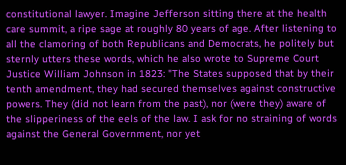constitutional lawyer. Imagine Jefferson sitting there at the health care summit, a ripe sage at roughly 80 years of age. After listening to all the clamoring of both Republicans and Democrats, he politely but sternly utters these words, which he also wrote to Supreme Court Justice William Johnson in 1823: "The States supposed that by their tenth amendment, they had secured themselves against constructive powers. They (did not learn from the past), nor (were they) aware of the slipperiness of the eels of the law. I ask for no straining of words against the General Government, nor yet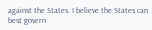against the States. I believe the States can best govern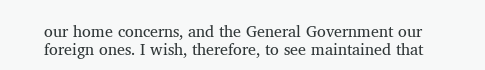our home concerns, and the General Government our foreign ones. I wish, therefore, to see maintained that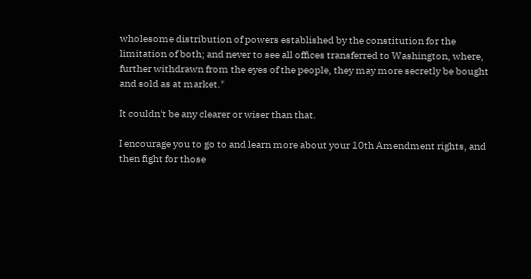wholesome distribution of powers established by the constitution for the limitation of both; and never to see all offices transferred to Washington, where, further withdrawn from the eyes of the people, they may more secretly be bought and sold as at market."

It couldn't be any clearer or wiser than that.

I encourage you to go to and learn more about your 10th Amendment rights, and then fight for those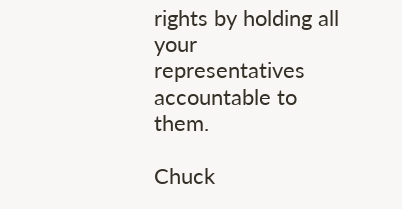rights by holding all your representatives accountable to them.

Chuck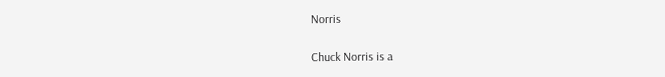Norris

Chuck Norris is a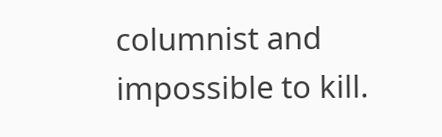columnist and impossible to kill.